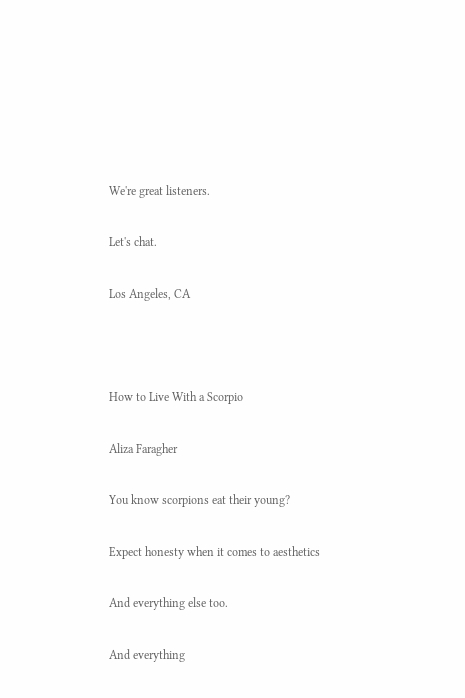We're great listeners.

Let's chat.

Los Angeles, CA



How to Live With a Scorpio

Aliza Faragher

You know scorpions eat their young?

Expect honesty when it comes to aesthetics

And everything else too.

And everything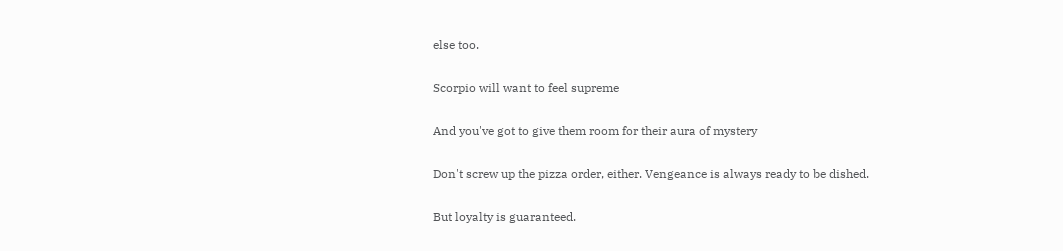else too.

Scorpio will want to feel supreme

And you've got to give them room for their aura of mystery

Don't screw up the pizza order, either. Vengeance is always ready to be dished.

But loyalty is guaranteed.